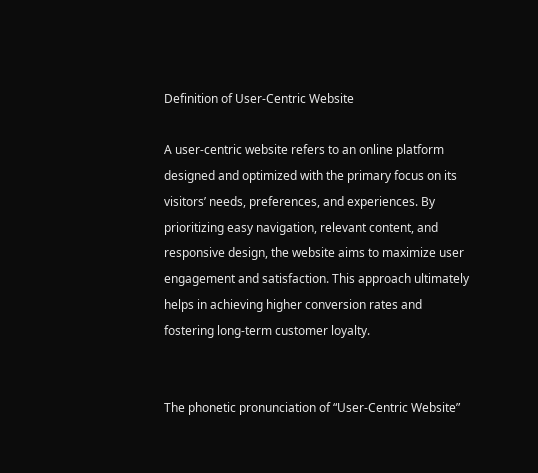Definition of User-Centric Website

A user-centric website refers to an online platform designed and optimized with the primary focus on its visitors’ needs, preferences, and experiences. By prioritizing easy navigation, relevant content, and responsive design, the website aims to maximize user engagement and satisfaction. This approach ultimately helps in achieving higher conversion rates and fostering long-term customer loyalty.


The phonetic pronunciation of “User-Centric Website”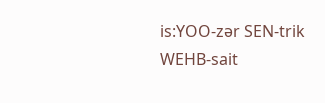is:YOO-zər SEN-trik WEHB-sait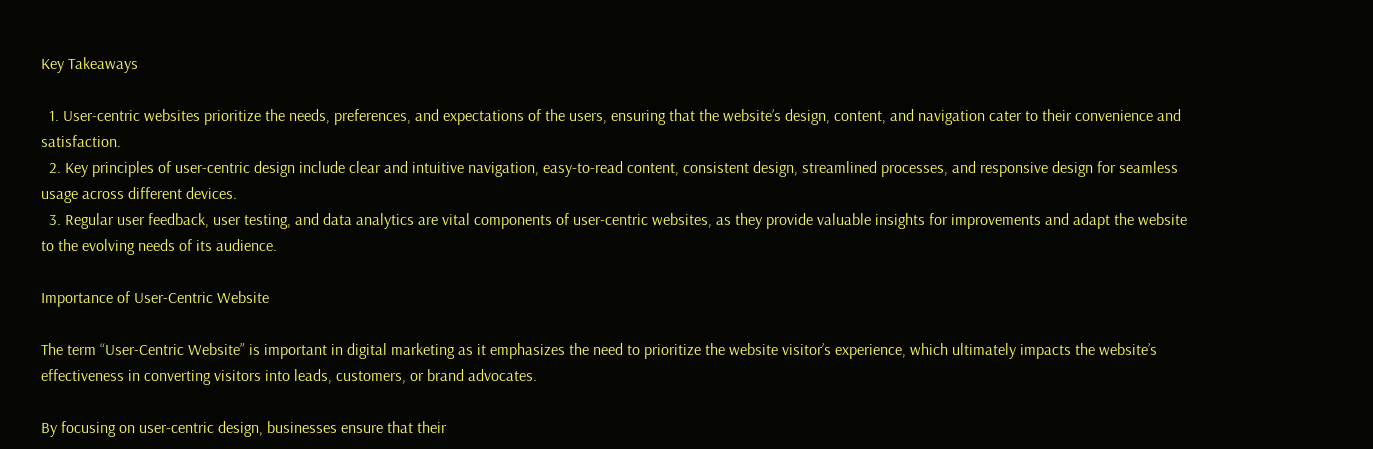Key Takeaways

  1. User-centric websites prioritize the needs, preferences, and expectations of the users, ensuring that the website’s design, content, and navigation cater to their convenience and satisfaction.
  2. Key principles of user-centric design include clear and intuitive navigation, easy-to-read content, consistent design, streamlined processes, and responsive design for seamless usage across different devices.
  3. Regular user feedback, user testing, and data analytics are vital components of user-centric websites, as they provide valuable insights for improvements and adapt the website to the evolving needs of its audience.

Importance of User-Centric Website

The term “User-Centric Website” is important in digital marketing as it emphasizes the need to prioritize the website visitor’s experience, which ultimately impacts the website’s effectiveness in converting visitors into leads, customers, or brand advocates.

By focusing on user-centric design, businesses ensure that their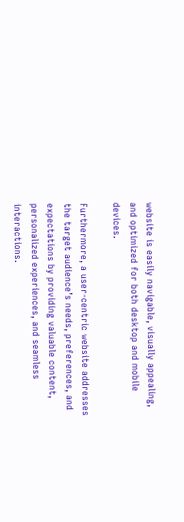website is easily navigable, visually appealing, and optimized for both desktop and mobile devices.

Furthermore, a user-centric website addresses the target audience’s needs, preferences, and expectations by providing valuable content, personalized experiences, and seamless interactions.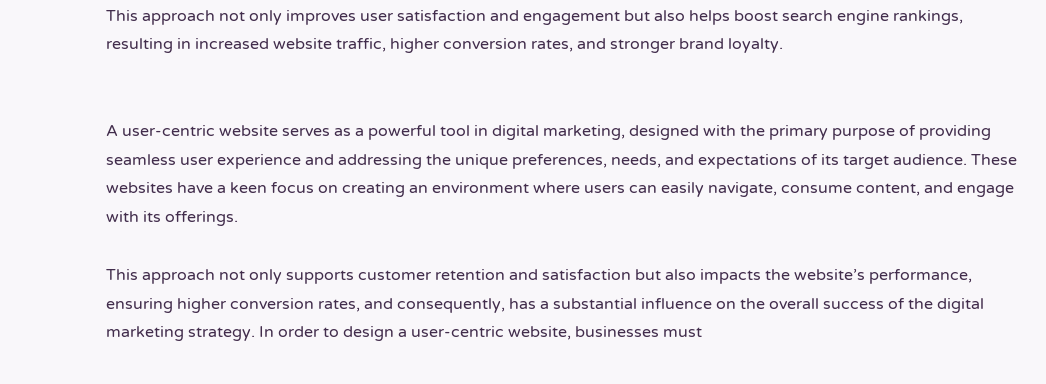This approach not only improves user satisfaction and engagement but also helps boost search engine rankings, resulting in increased website traffic, higher conversion rates, and stronger brand loyalty.


A user-centric website serves as a powerful tool in digital marketing, designed with the primary purpose of providing seamless user experience and addressing the unique preferences, needs, and expectations of its target audience. These websites have a keen focus on creating an environment where users can easily navigate, consume content, and engage with its offerings.

This approach not only supports customer retention and satisfaction but also impacts the website’s performance, ensuring higher conversion rates, and consequently, has a substantial influence on the overall success of the digital marketing strategy. In order to design a user-centric website, businesses must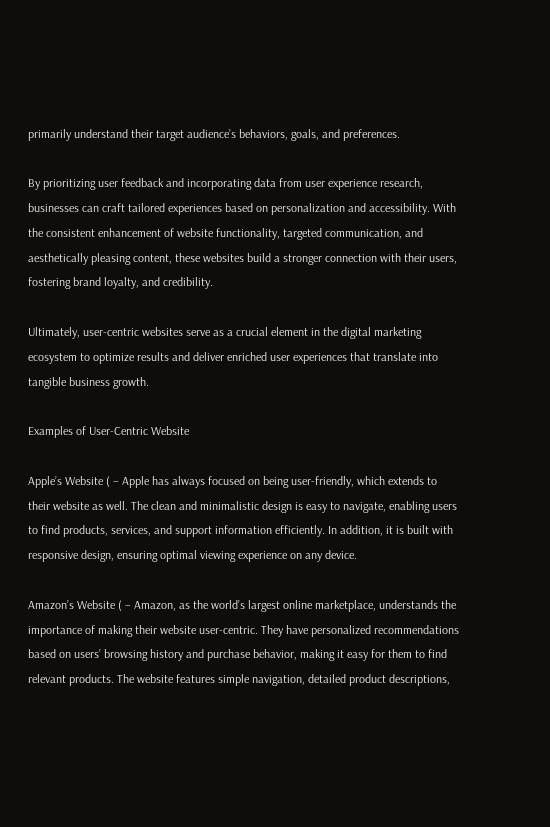primarily understand their target audience’s behaviors, goals, and preferences.

By prioritizing user feedback and incorporating data from user experience research, businesses can craft tailored experiences based on personalization and accessibility. With the consistent enhancement of website functionality, targeted communication, and aesthetically pleasing content, these websites build a stronger connection with their users, fostering brand loyalty, and credibility.

Ultimately, user-centric websites serve as a crucial element in the digital marketing ecosystem to optimize results and deliver enriched user experiences that translate into tangible business growth.

Examples of User-Centric Website

Apple’s Website ( – Apple has always focused on being user-friendly, which extends to their website as well. The clean and minimalistic design is easy to navigate, enabling users to find products, services, and support information efficiently. In addition, it is built with responsive design, ensuring optimal viewing experience on any device.

Amazon’s Website ( – Amazon, as the world’s largest online marketplace, understands the importance of making their website user-centric. They have personalized recommendations based on users’ browsing history and purchase behavior, making it easy for them to find relevant products. The website features simple navigation, detailed product descriptions,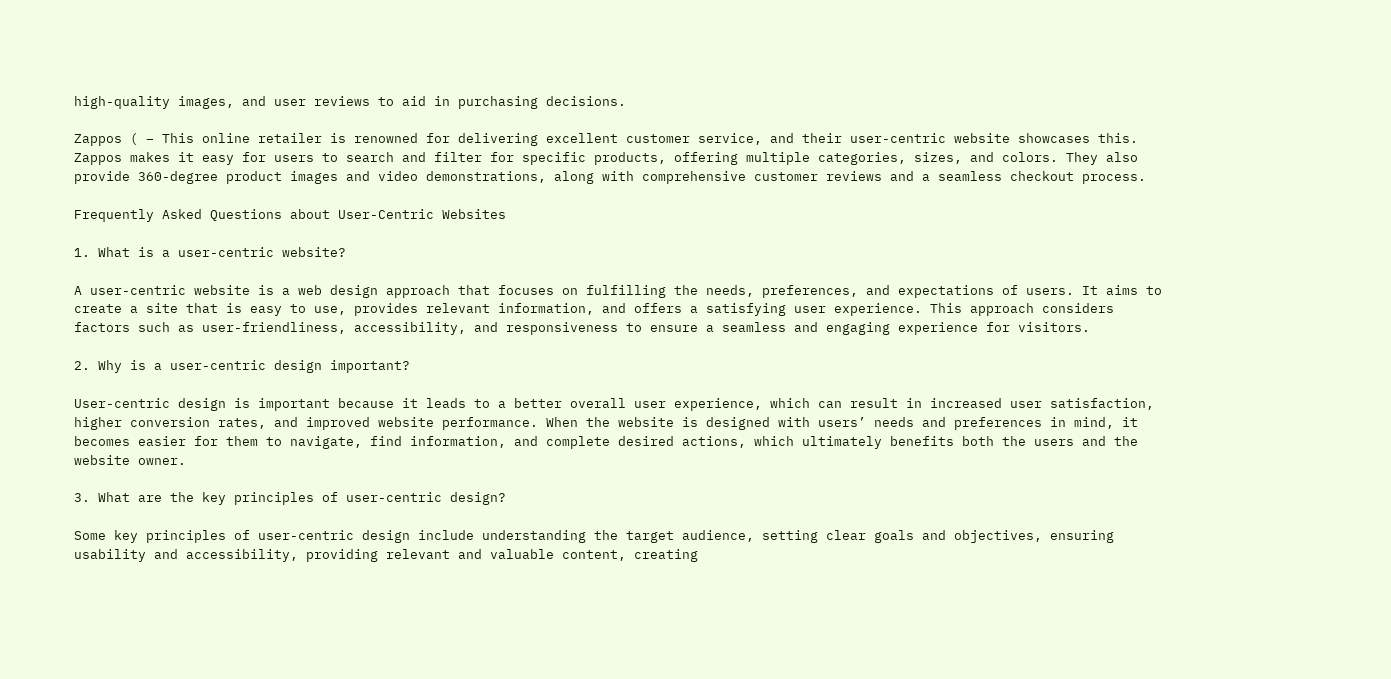high-quality images, and user reviews to aid in purchasing decisions.

Zappos ( – This online retailer is renowned for delivering excellent customer service, and their user-centric website showcases this. Zappos makes it easy for users to search and filter for specific products, offering multiple categories, sizes, and colors. They also provide 360-degree product images and video demonstrations, along with comprehensive customer reviews and a seamless checkout process.

Frequently Asked Questions about User-Centric Websites

1. What is a user-centric website?

A user-centric website is a web design approach that focuses on fulfilling the needs, preferences, and expectations of users. It aims to create a site that is easy to use, provides relevant information, and offers a satisfying user experience. This approach considers factors such as user-friendliness, accessibility, and responsiveness to ensure a seamless and engaging experience for visitors.

2. Why is a user-centric design important?

User-centric design is important because it leads to a better overall user experience, which can result in increased user satisfaction, higher conversion rates, and improved website performance. When the website is designed with users’ needs and preferences in mind, it becomes easier for them to navigate, find information, and complete desired actions, which ultimately benefits both the users and the website owner.

3. What are the key principles of user-centric design?

Some key principles of user-centric design include understanding the target audience, setting clear goals and objectives, ensuring usability and accessibility, providing relevant and valuable content, creating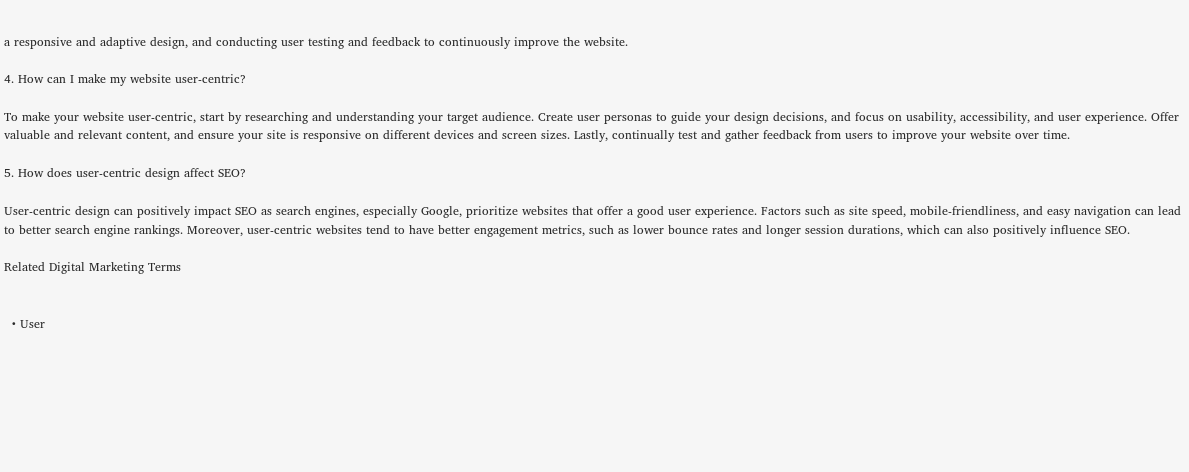a responsive and adaptive design, and conducting user testing and feedback to continuously improve the website.

4. How can I make my website user-centric?

To make your website user-centric, start by researching and understanding your target audience. Create user personas to guide your design decisions, and focus on usability, accessibility, and user experience. Offer valuable and relevant content, and ensure your site is responsive on different devices and screen sizes. Lastly, continually test and gather feedback from users to improve your website over time.

5. How does user-centric design affect SEO?

User-centric design can positively impact SEO as search engines, especially Google, prioritize websites that offer a good user experience. Factors such as site speed, mobile-friendliness, and easy navigation can lead to better search engine rankings. Moreover, user-centric websites tend to have better engagement metrics, such as lower bounce rates and longer session durations, which can also positively influence SEO.

Related Digital Marketing Terms


  • User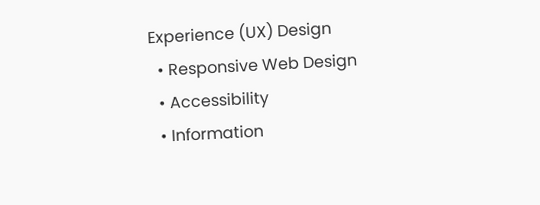Experience (UX) Design
  • Responsive Web Design
  • Accessibility
  • Information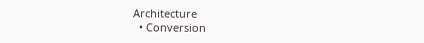Architecture
  • Conversion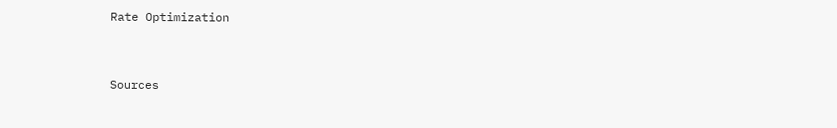Rate Optimization


Sources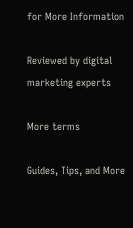for More Information

Reviewed by digital marketing experts

More terms

Guides, Tips, and More